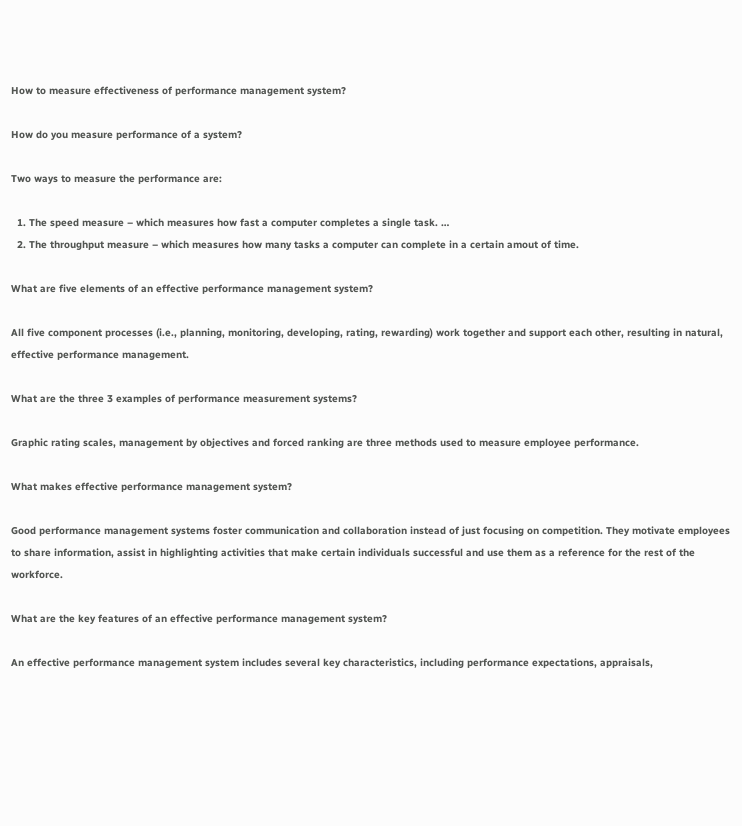How to measure effectiveness of performance management system?

How do you measure performance of a system?

Two ways to measure the performance are:

  1. The speed measure – which measures how fast a computer completes a single task. …
  2. The throughput measure – which measures how many tasks a computer can complete in a certain amout of time.

What are five elements of an effective performance management system?

All five component processes (i.e., planning, monitoring, developing, rating, rewarding) work together and support each other, resulting in natural, effective performance management.

What are the three 3 examples of performance measurement systems?

Graphic rating scales, management by objectives and forced ranking are three methods used to measure employee performance.

What makes effective performance management system?

Good performance management systems foster communication and collaboration instead of just focusing on competition. They motivate employees to share information, assist in highlighting activities that make certain individuals successful and use them as a reference for the rest of the workforce.

What are the key features of an effective performance management system?

An effective performance management system includes several key characteristics, including performance expectations, appraisals,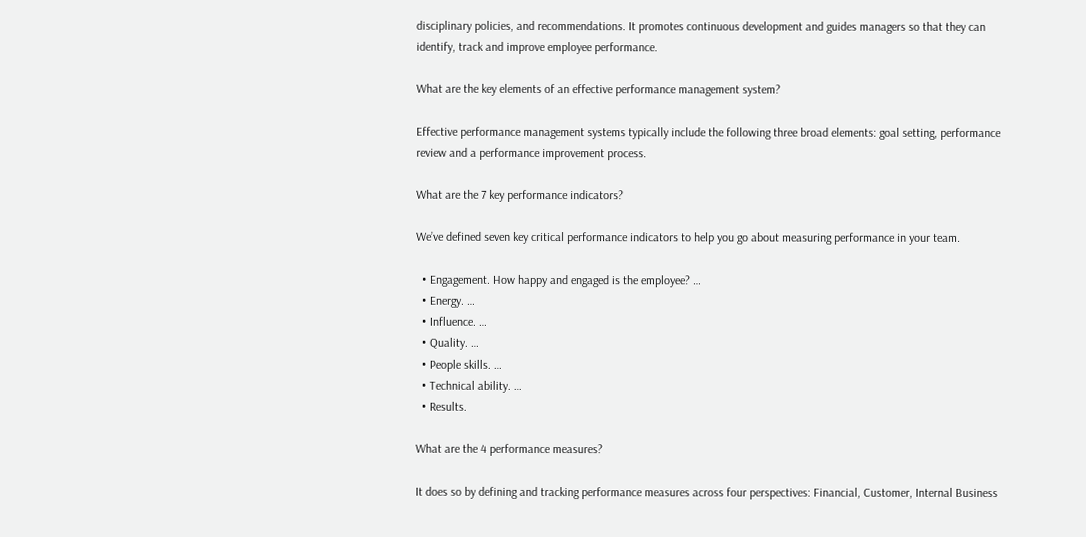disciplinary policies, and recommendations. It promotes continuous development and guides managers so that they can identify, track and improve employee performance.

What are the key elements of an effective performance management system?

Effective performance management systems typically include the following three broad elements: goal setting, performance review and a performance improvement process.

What are the 7 key performance indicators?

We’ve defined seven key critical performance indicators to help you go about measuring performance in your team.

  • Engagement. How happy and engaged is the employee? …
  • Energy. …
  • Influence. …
  • Quality. …
  • People skills. …
  • Technical ability. …
  • Results.

What are the 4 performance measures?

It does so by defining and tracking performance measures across four perspectives: Financial, Customer, Internal Business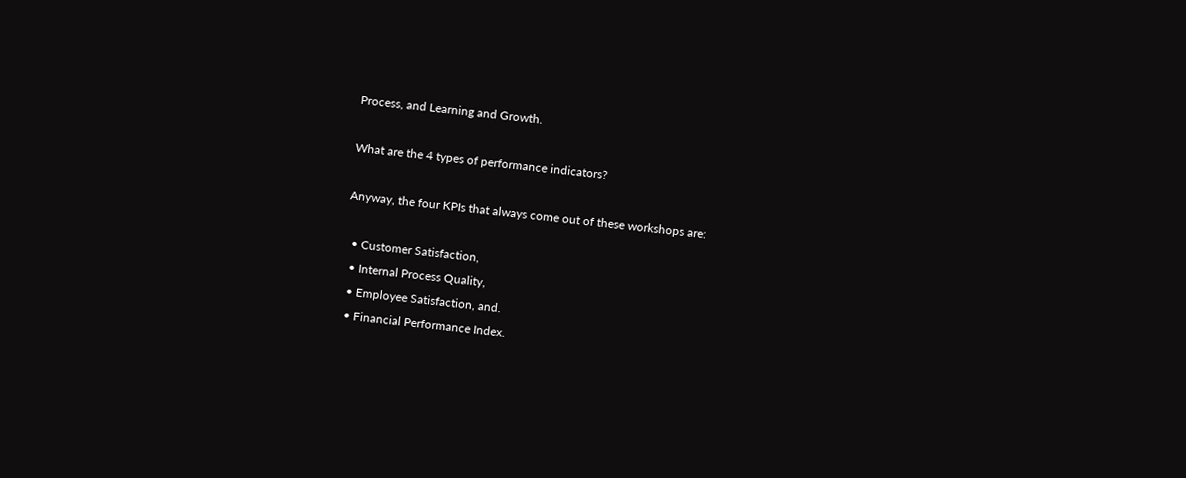Process, and Learning and Growth.

What are the 4 types of performance indicators?

Anyway, the four KPIs that always come out of these workshops are:

  • Customer Satisfaction,
  • Internal Process Quality,
  • Employee Satisfaction, and.
  • Financial Performance Index.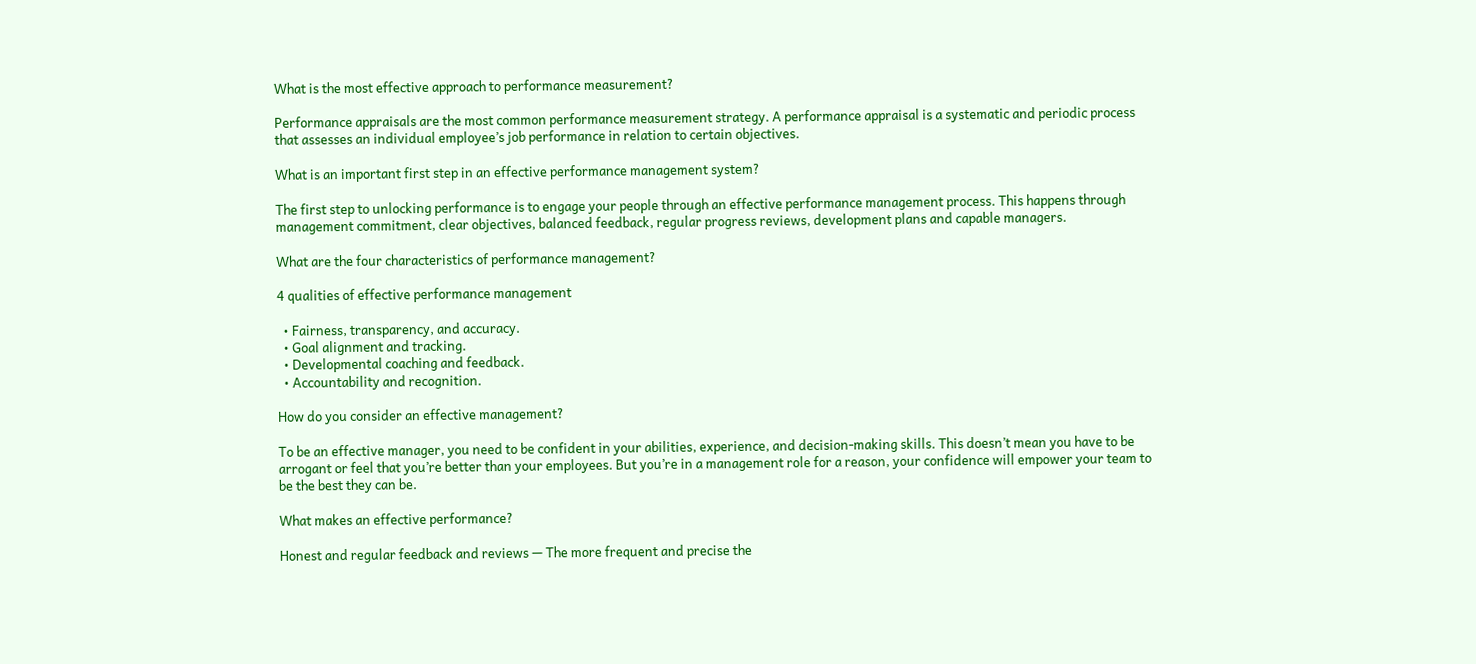What is the most effective approach to performance measurement?

Performance appraisals are the most common performance measurement strategy. A performance appraisal is a systematic and periodic process that assesses an individual employee’s job performance in relation to certain objectives.

What is an important first step in an effective performance management system?

The first step to unlocking performance is to engage your people through an effective performance management process. This happens through management commitment, clear objectives, balanced feedback, regular progress reviews, development plans and capable managers.

What are the four characteristics of performance management?

4 qualities of effective performance management

  • Fairness, transparency, and accuracy.
  • Goal alignment and tracking.
  • Developmental coaching and feedback.
  • Accountability and recognition.

How do you consider an effective management?

To be an effective manager, you need to be confident in your abilities, experience, and decision-making skills. This doesn’t mean you have to be arrogant or feel that you’re better than your employees. But you’re in a management role for a reason, your confidence will empower your team to be the best they can be.

What makes an effective performance?

Honest and regular feedback and reviews — The more frequent and precise the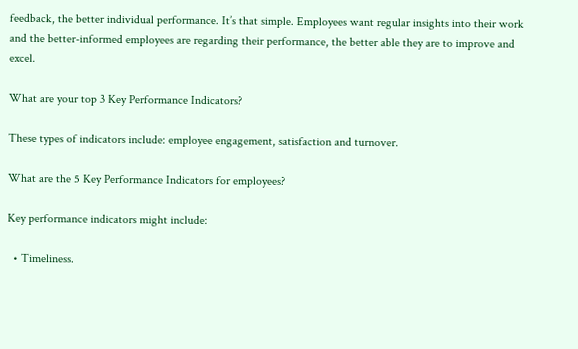feedback, the better individual performance. It’s that simple. Employees want regular insights into their work and the better-informed employees are regarding their performance, the better able they are to improve and excel.

What are your top 3 Key Performance Indicators?

These types of indicators include: employee engagement, satisfaction and turnover.

What are the 5 Key Performance Indicators for employees?

Key performance indicators might include:

  • Timeliness.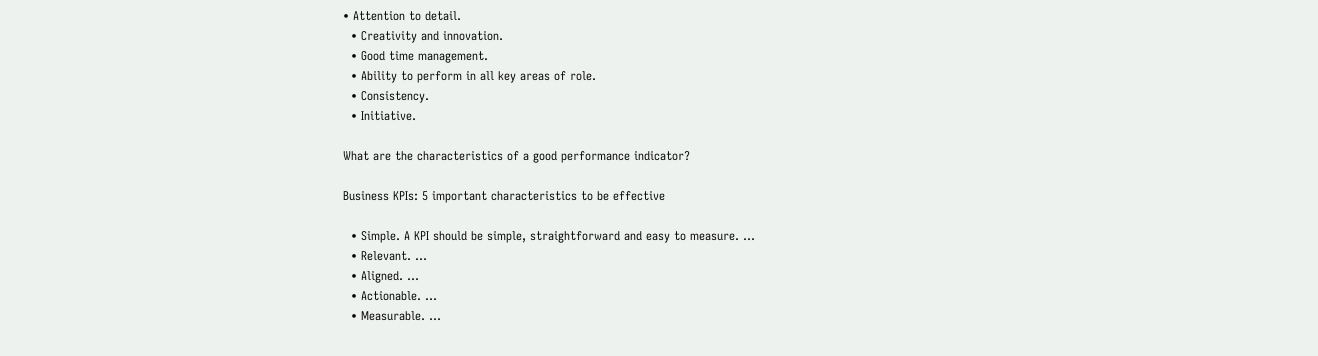• Attention to detail.
  • Creativity and innovation.
  • Good time management.
  • Ability to perform in all key areas of role.
  • Consistency.
  • Initiative.

What are the characteristics of a good performance indicator?

Business KPIs: 5 important characteristics to be effective

  • Simple. A KPI should be simple, straightforward and easy to measure. …
  • Relevant. …
  • Aligned. …
  • Actionable. …
  • Measurable. …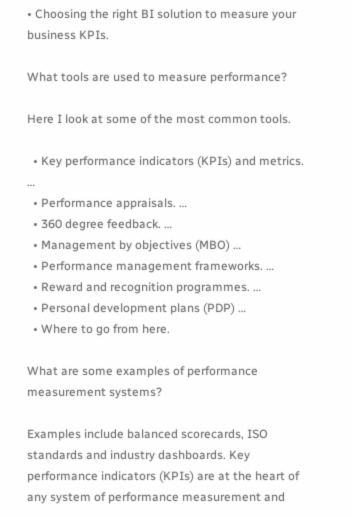• Choosing the right BI solution to measure your business KPIs.

What tools are used to measure performance?

Here I look at some of the most common tools.

  • Key performance indicators (KPIs) and metrics. …
  • Performance appraisals. …
  • 360 degree feedback. …
  • Management by objectives (MBO) …
  • Performance management frameworks. …
  • Reward and recognition programmes. …
  • Personal development plans (PDP) …
  • Where to go from here.

What are some examples of performance measurement systems?

Examples include balanced scorecards, ISO standards and industry dashboards. Key performance indicators (KPIs) are at the heart of any system of performance measurement and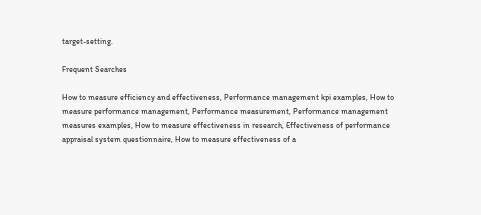target-setting.

Frequent Searches

How to measure efficiency and effectiveness, Performance management kpi examples, How to measure performance management, Performance measurement, Performance management measures examples, How to measure effectiveness in research, Effectiveness of performance appraisal system questionnaire, How to measure effectiveness of a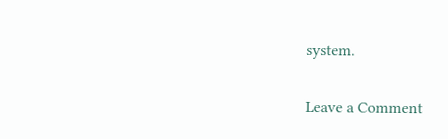system.

Leave a Comment